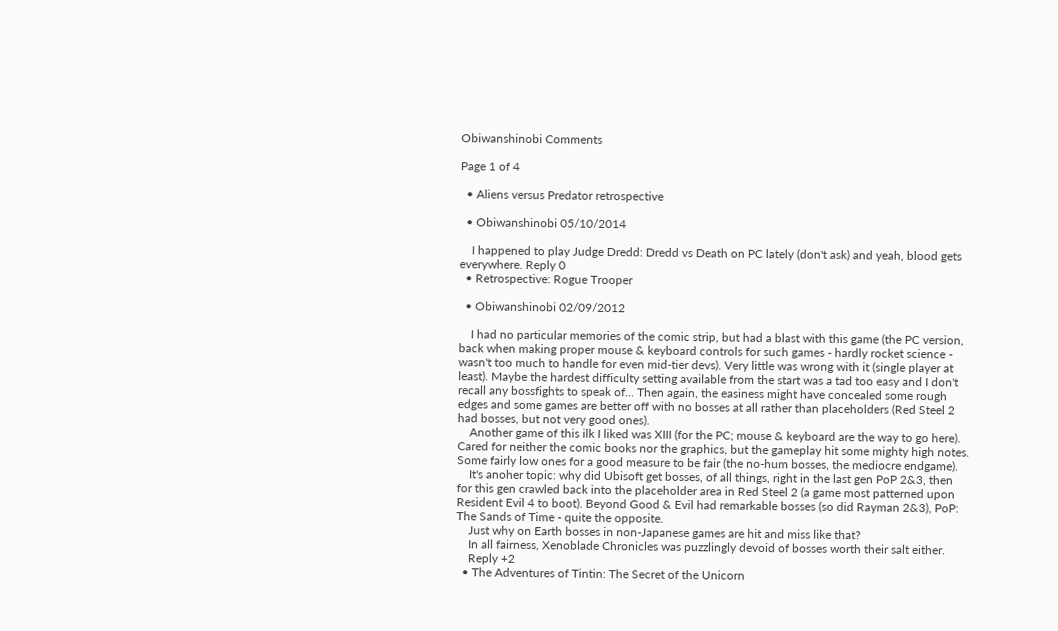Obiwanshinobi Comments

Page 1 of 4

  • Aliens versus Predator retrospective

  • Obiwanshinobi 05/10/2014

    I happened to play Judge Dredd: Dredd vs Death on PC lately (don't ask) and yeah, blood gets everywhere. Reply 0
  • Retrospective: Rogue Trooper

  • Obiwanshinobi 02/09/2012

    I had no particular memories of the comic strip, but had a blast with this game (the PC version, back when making proper mouse & keyboard controls for such games - hardly rocket science - wasn't too much to handle for even mid-tier devs). Very little was wrong with it (single player at least). Maybe the hardest difficulty setting available from the start was a tad too easy and I don't recall any bossfights to speak of... Then again, the easiness might have concealed some rough edges and some games are better off with no bosses at all rather than placeholders (Red Steel 2 had bosses, but not very good ones).
    Another game of this ilk I liked was XIII (for the PC; mouse & keyboard are the way to go here). Cared for neither the comic books nor the graphics, but the gameplay hit some mighty high notes. Some fairly low ones for a good measure to be fair (the no-hum bosses, the mediocre endgame).
    It's anoher topic: why did Ubisoft get bosses, of all things, right in the last gen PoP 2&3, then for this gen crawled back into the placeholder area in Red Steel 2 (a game most patterned upon Resident Evil 4 to boot). Beyond Good & Evil had remarkable bosses (so did Rayman 2&3), PoP: The Sands of Time - quite the opposite.
    Just why on Earth bosses in non-Japanese games are hit and miss like that?
    In all fairness, Xenoblade Chronicles was puzzlingly devoid of bosses worth their salt either.
    Reply +2
  • The Adventures of Tintin: The Secret of the Unicorn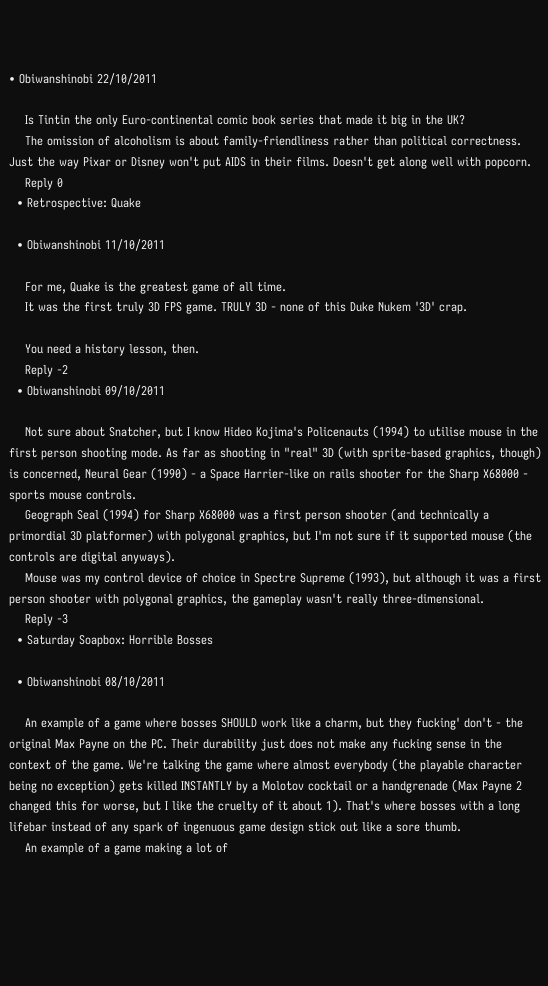• Obiwanshinobi 22/10/2011

    Is Tintin the only Euro-continental comic book series that made it big in the UK?
    The omission of alcoholism is about family-friendliness rather than political correctness. Just the way Pixar or Disney won't put AIDS in their films. Doesn't get along well with popcorn.
    Reply 0
  • Retrospective: Quake

  • Obiwanshinobi 11/10/2011

    For me, Quake is the greatest game of all time.
    It was the first truly 3D FPS game. TRULY 3D - none of this Duke Nukem '3D' crap.

    You need a history lesson, then.
    Reply -2
  • Obiwanshinobi 09/10/2011

    Not sure about Snatcher, but I know Hideo Kojima's Policenauts (1994) to utilise mouse in the first person shooting mode. As far as shooting in "real" 3D (with sprite-based graphics, though) is concerned, Neural Gear (1990) - a Space Harrier-like on rails shooter for the Sharp X68000 - sports mouse controls.
    Geograph Seal (1994) for Sharp X68000 was a first person shooter (and technically a primordial 3D platformer) with polygonal graphics, but I'm not sure if it supported mouse (the controls are digital anyways).
    Mouse was my control device of choice in Spectre Supreme (1993), but although it was a first person shooter with polygonal graphics, the gameplay wasn't really three-dimensional.
    Reply -3
  • Saturday Soapbox: Horrible Bosses

  • Obiwanshinobi 08/10/2011

    An example of a game where bosses SHOULD work like a charm, but they fucking' don't - the original Max Payne on the PC. Their durability just does not make any fucking sense in the context of the game. We're talking the game where almost everybody (the playable character being no exception) gets killed INSTANTLY by a Molotov cocktail or a handgrenade (Max Payne 2 changed this for worse, but I like the cruelty of it about 1). That's where bosses with a long lifebar instead of any spark of ingenuous game design stick out like a sore thumb.
    An example of a game making a lot of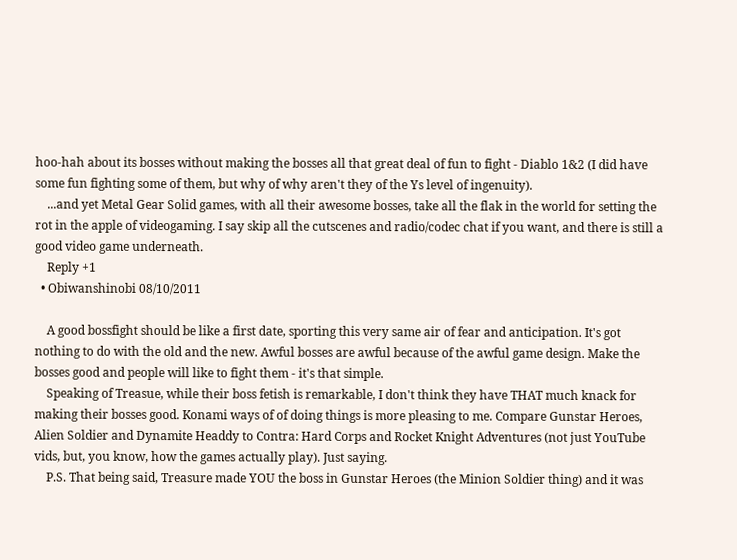hoo-hah about its bosses without making the bosses all that great deal of fun to fight - Diablo 1&2 (I did have some fun fighting some of them, but why of why aren't they of the Ys level of ingenuity).
    ...and yet Metal Gear Solid games, with all their awesome bosses, take all the flak in the world for setting the rot in the apple of videogaming. I say skip all the cutscenes and radio/codec chat if you want, and there is still a good video game underneath.
    Reply +1
  • Obiwanshinobi 08/10/2011

    A good bossfight should be like a first date, sporting this very same air of fear and anticipation. It's got nothing to do with the old and the new. Awful bosses are awful because of the awful game design. Make the bosses good and people will like to fight them - it's that simple.
    Speaking of Treasue, while their boss fetish is remarkable, I don't think they have THAT much knack for making their bosses good. Konami ways of of doing things is more pleasing to me. Compare Gunstar Heroes, Alien Soldier and Dynamite Headdy to Contra: Hard Corps and Rocket Knight Adventures (not just YouTube vids, but, you know, how the games actually play). Just saying.
    P.S. That being said, Treasure made YOU the boss in Gunstar Heroes (the Minion Soldier thing) and it was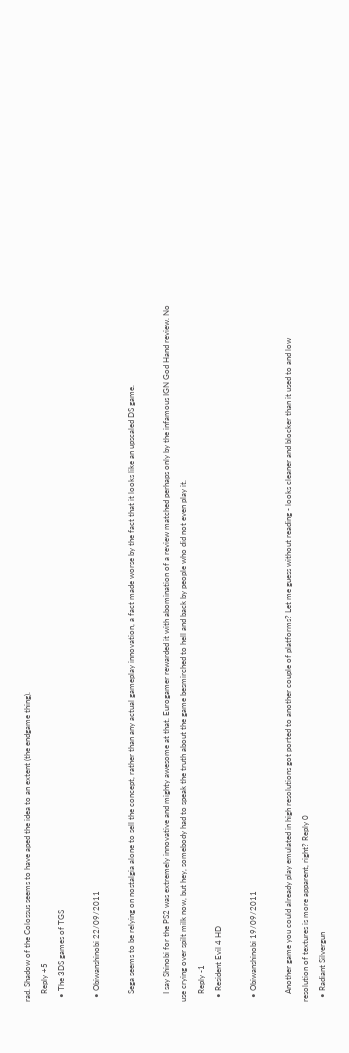rad. Shadow of the Colossus seems to have aped the idea to an extent (the endgame thing).
    Reply +5
  • The 3DS games of TGS

  • Obiwanshinobi 22/09/2011

    Sega seems to be relying on nostalgia alone to sell the concept, rather than any actual gameplay innovation, a fact made worse by the fact that it looks like an upscaled DS game.

    I say Shinobi for the PS2 was extremely innovative and mighty awesome at that. Eurogamer rewarded it with abomination of a review matched perhaps only by the infamous IGN God Hand review. No use crying over spilt milk now, but hey, somebody had to speak the truth about the game besmirched to hell and back by people who did not even play it.
    Reply -1
  • Resident Evil 4 HD

  • Obiwanshinobi 19/09/2011

    Another game you could already play emulated in high resolutions got ported to another couple of platforms? Let me guess without reading - looks cleaner and blocker than it used to and low resolution of textures is more apparent, right? Reply 0
  • Radiant Silvergun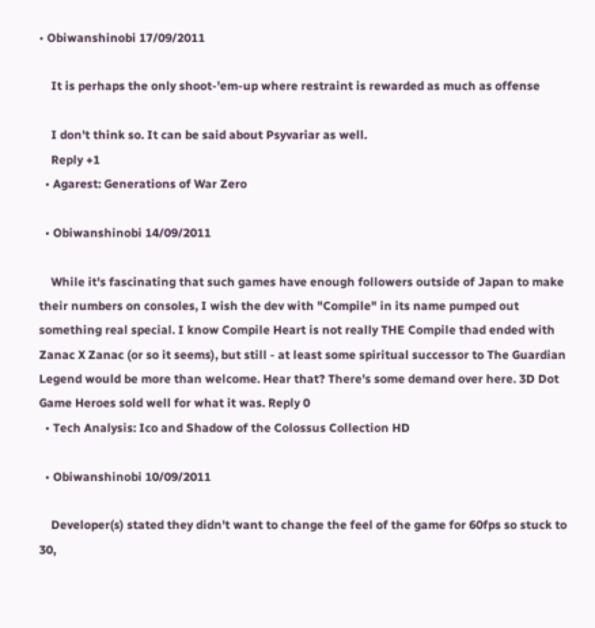• Obiwanshinobi 17/09/2011

    It is perhaps the only shoot-'em-up where restraint is rewarded as much as offense

    I don't think so. It can be said about Psyvariar as well.
    Reply +1
  • Agarest: Generations of War Zero

  • Obiwanshinobi 14/09/2011

    While it's fascinating that such games have enough followers outside of Japan to make their numbers on consoles, I wish the dev with "Compile" in its name pumped out something real special. I know Compile Heart is not really THE Compile thad ended with Zanac X Zanac (or so it seems), but still - at least some spiritual successor to The Guardian Legend would be more than welcome. Hear that? There's some demand over here. 3D Dot Game Heroes sold well for what it was. Reply 0
  • Tech Analysis: Ico and Shadow of the Colossus Collection HD

  • Obiwanshinobi 10/09/2011

    Developer(s) stated they didn't want to change the feel of the game for 60fps so stuck to 30,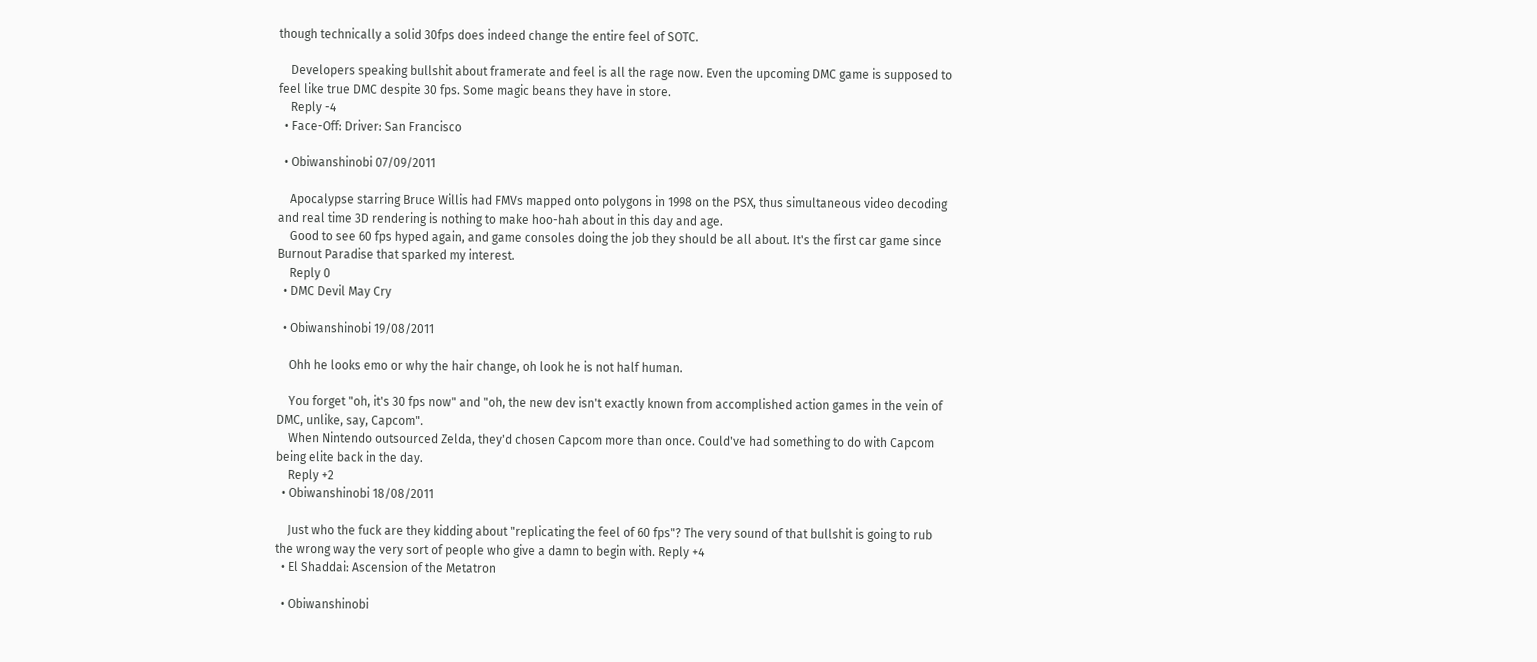though technically a solid 30fps does indeed change the entire feel of SOTC.

    Developers speaking bullshit about framerate and feel is all the rage now. Even the upcoming DMC game is supposed to feel like true DMC despite 30 fps. Some magic beans they have in store.
    Reply -4
  • Face-Off: Driver: San Francisco

  • Obiwanshinobi 07/09/2011

    Apocalypse starring Bruce Willis had FMVs mapped onto polygons in 1998 on the PSX, thus simultaneous video decoding and real time 3D rendering is nothing to make hoo-hah about in this day and age.
    Good to see 60 fps hyped again, and game consoles doing the job they should be all about. It's the first car game since Burnout Paradise that sparked my interest.
    Reply 0
  • DMC Devil May Cry

  • Obiwanshinobi 19/08/2011

    Ohh he looks emo or why the hair change, oh look he is not half human.

    You forget "oh, it's 30 fps now" and "oh, the new dev isn't exactly known from accomplished action games in the vein of DMC, unlike, say, Capcom".
    When Nintendo outsourced Zelda, they'd chosen Capcom more than once. Could've had something to do with Capcom being elite back in the day.
    Reply +2
  • Obiwanshinobi 18/08/2011

    Just who the fuck are they kidding about "replicating the feel of 60 fps"? The very sound of that bullshit is going to rub the wrong way the very sort of people who give a damn to begin with. Reply +4
  • El Shaddai: Ascension of the Metatron

  • Obiwanshinobi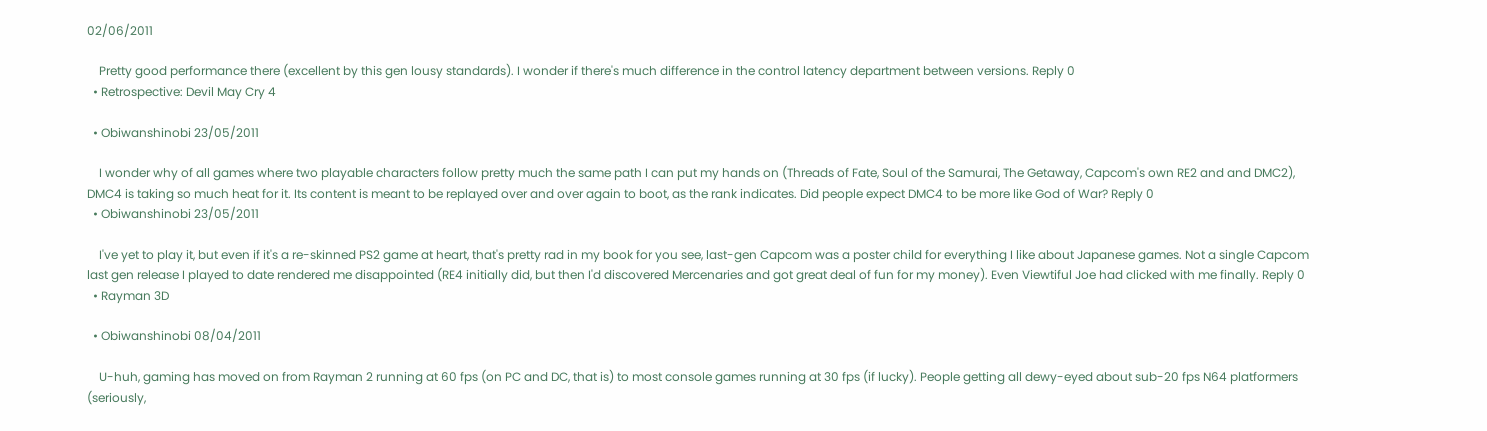02/06/2011

    Pretty good performance there (excellent by this gen lousy standards). I wonder if there's much difference in the control latency department between versions. Reply 0
  • Retrospective: Devil May Cry 4

  • Obiwanshinobi 23/05/2011

    I wonder why of all games where two playable characters follow pretty much the same path I can put my hands on (Threads of Fate, Soul of the Samurai, The Getaway, Capcom's own RE2 and and DMC2), DMC4 is taking so much heat for it. Its content is meant to be replayed over and over again to boot, as the rank indicates. Did people expect DMC4 to be more like God of War? Reply 0
  • Obiwanshinobi 23/05/2011

    I've yet to play it, but even if it's a re-skinned PS2 game at heart, that's pretty rad in my book for you see, last-gen Capcom was a poster child for everything I like about Japanese games. Not a single Capcom last gen release I played to date rendered me disappointed (RE4 initially did, but then I'd discovered Mercenaries and got great deal of fun for my money). Even Viewtiful Joe had clicked with me finally. Reply 0
  • Rayman 3D

  • Obiwanshinobi 08/04/2011

    U-huh, gaming has moved on from Rayman 2 running at 60 fps (on PC and DC, that is) to most console games running at 30 fps (if lucky). People getting all dewy-eyed about sub-20 fps N64 platformers (seriously,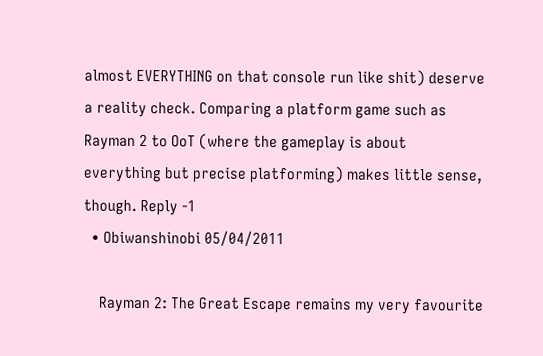almost EVERYTHING on that console run like shit) deserve a reality check. Comparing a platform game such as Rayman 2 to OoT (where the gameplay is about everything but precise platforming) makes little sense, though. Reply -1
  • Obiwanshinobi 05/04/2011

    Rayman 2: The Great Escape remains my very favourite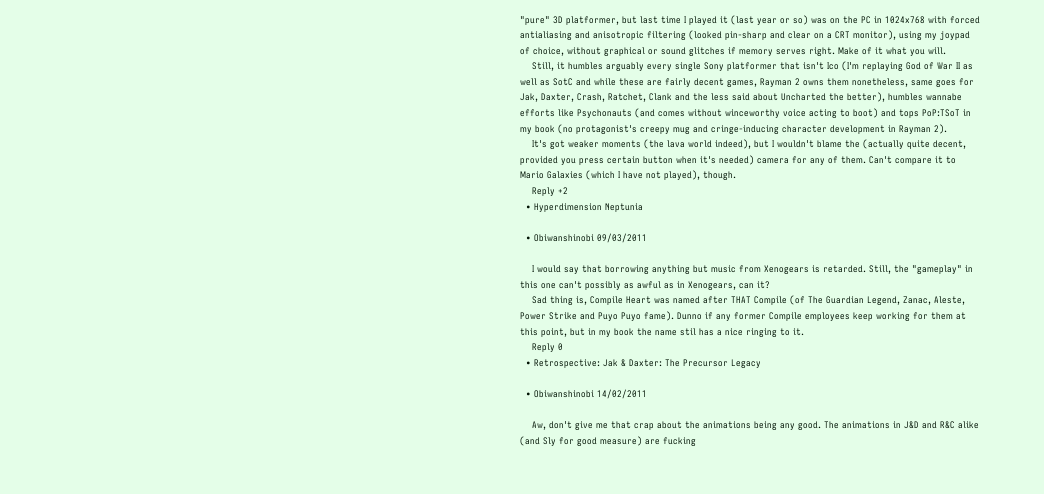"pure" 3D platformer, but last time I played it (last year or so) was on the PC in 1024x768 with forced antialiasing and anisotropic filtering (looked pin-sharp and clear on a CRT monitor), using my joypad of choice, without graphical or sound glitches if memory serves right. Make of it what you will.
    Still, it humbles arguably every single Sony platformer that isn't Ico (I'm replaying God of War II as well as SotC and while these are fairly decent games, Rayman 2 owns them nonetheless, same goes for Jak, Daxter, Crash, Ratchet, Clank and the less said about Uncharted the better), humbles wannabe efforts like Psychonauts (and comes without winceworthy voice acting to boot) and tops PoP:TSoT in my book (no protagonist's creepy mug and cringe-inducing character development in Rayman 2).
    It's got weaker moments (the lava world indeed), but I wouldn't blame the (actually quite decent, provided you press certain button when it's needed) camera for any of them. Can't compare it to Mario Galaxies (which I have not played), though.
    Reply +2
  • Hyperdimension Neptunia

  • Obiwanshinobi 09/03/2011

    I would say that borrowing anything but music from Xenogears is retarded. Still, the "gameplay" in this one can't possibly as awful as in Xenogears, can it?
    Sad thing is, Compile Heart was named after THAT Compile (of The Guardian Legend, Zanac, Aleste, Power Strike and Puyo Puyo fame). Dunno if any former Compile employees keep working for them at this point, but in my book the name stil has a nice ringing to it.
    Reply 0
  • Retrospective: Jak & Daxter: The Precursor Legacy

  • Obiwanshinobi 14/02/2011

    Aw, don't give me that crap about the animations being any good. The animations in J&D and R&C alike (and Sly for good measure) are fucking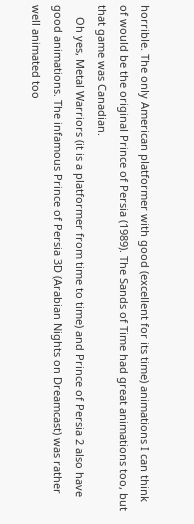horrible. The only American platformer with good (excellent for its time) animations I can think of would be the original Prince of Persia (1989). The Sands of Time had great animations too, but that game was Canadian.
    Oh yes, Metal Warriors (it is a platformer from time to time) and Prince of Persia 2 also have good animations. The infamous Prince of Persia 3D (Arabian Nights on Dreamcast) was rather well animated too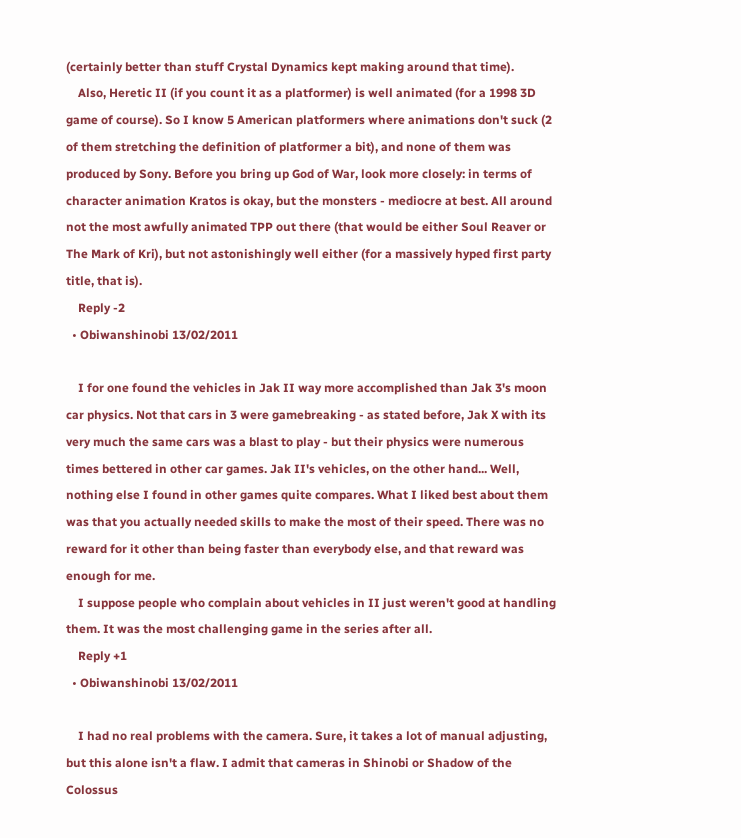(certainly better than stuff Crystal Dynamics kept making around that time).
    Also, Heretic II (if you count it as a platformer) is well animated (for a 1998 3D game of course). So I know 5 American platformers where animations don't suck (2 of them stretching the definition of platformer a bit), and none of them was produced by Sony. Before you bring up God of War, look more closely: in terms of character animation Kratos is okay, but the monsters - mediocre at best. All around not the most awfully animated TPP out there (that would be either Soul Reaver or The Mark of Kri), but not astonishingly well either (for a massively hyped first party title, that is).
    Reply -2
  • Obiwanshinobi 13/02/2011

    I for one found the vehicles in Jak II way more accomplished than Jak 3's moon car physics. Not that cars in 3 were gamebreaking - as stated before, Jak X with its very much the same cars was a blast to play - but their physics were numerous times bettered in other car games. Jak II's vehicles, on the other hand... Well, nothing else I found in other games quite compares. What I liked best about them was that you actually needed skills to make the most of their speed. There was no reward for it other than being faster than everybody else, and that reward was enough for me.
    I suppose people who complain about vehicles in II just weren't good at handling them. It was the most challenging game in the series after all.
    Reply +1
  • Obiwanshinobi 13/02/2011

    I had no real problems with the camera. Sure, it takes a lot of manual adjusting, but this alone isn't a flaw. I admit that cameras in Shinobi or Shadow of the Colossus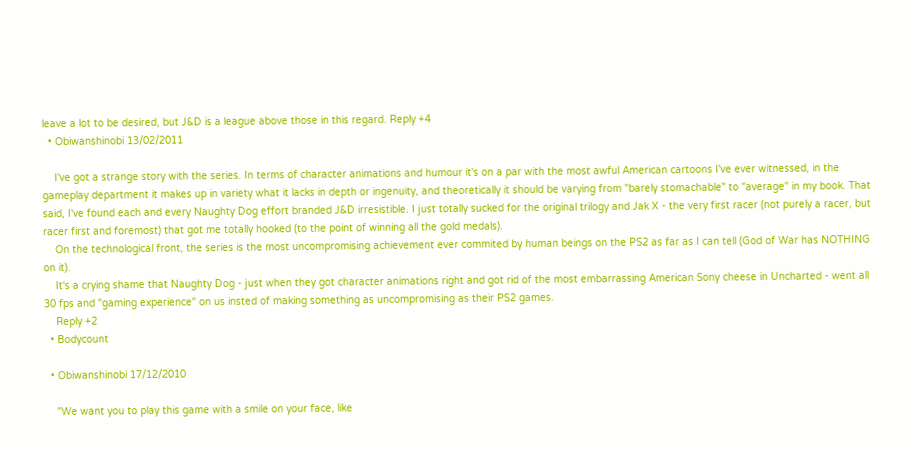leave a lot to be desired, but J&D is a league above those in this regard. Reply +4
  • Obiwanshinobi 13/02/2011

    I've got a strange story with the series. In terms of character animations and humour it's on a par with the most awful American cartoons I've ever witnessed, in the gameplay department it makes up in variety what it lacks in depth or ingenuity, and theoretically it should be varying from "barely stomachable" to "average" in my book. That said, I've found each and every Naughty Dog effort branded J&D irresistible. I just totally sucked for the original trilogy and Jak X - the very first racer (not purely a racer, but racer first and foremost) that got me totally hooked (to the point of winning all the gold medals).
    On the technological front, the series is the most uncompromising achievement ever commited by human beings on the PS2 as far as I can tell (God of War has NOTHING on it).
    It's a crying shame that Naughty Dog - just when they got character animations right and got rid of the most embarrassing American Sony cheese in Uncharted - went all 30 fps and "gaming experience" on us insted of making something as uncompromising as their PS2 games.
    Reply +2
  • Bodycount

  • Obiwanshinobi 17/12/2010

    "We want you to play this game with a smile on your face, like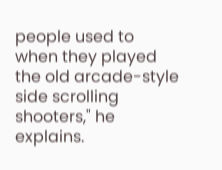people used to when they played the old arcade-style side scrolling shooters," he explains.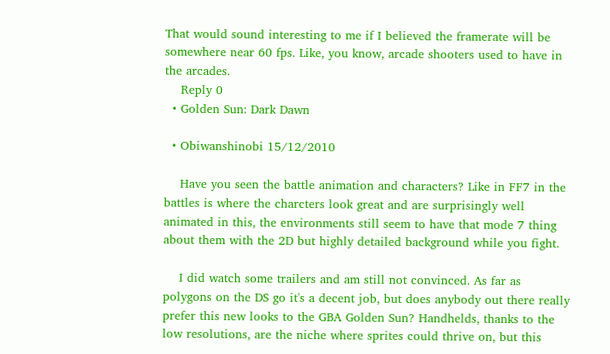That would sound interesting to me if I believed the framerate will be somewhere near 60 fps. Like, you know, arcade shooters used to have in the arcades.
    Reply 0
  • Golden Sun: Dark Dawn

  • Obiwanshinobi 15/12/2010

    Have you seen the battle animation and characters? Like in FF7 in the battles is where the charcters look great and are surprisingly well animated in this, the environments still seem to have that mode 7 thing about them with the 2D but highly detailed background while you fight.

    I did watch some trailers and am still not convinced. As far as polygons on the DS go it's a decent job, but does anybody out there really prefer this new looks to the GBA Golden Sun? Handhelds, thanks to the low resolutions, are the niche where sprites could thrive on, but this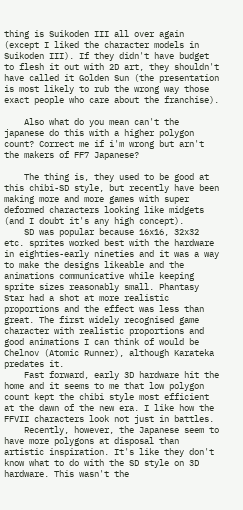thing is Suikoden III all over again (except I liked the character models in Suikoden III). If they didn't have budget to flesh it out with 2D art, they shouldn't have called it Golden Sun (the presentation is most likely to rub the wrong way those exact people who care about the franchise).

    Also what do you mean can't the japanese do this with a higher polygon count? Correct me if i'm wrong but arn't the makers of FF7 Japanese?

    The thing is, they used to be good at this chibi-SD style, but recently have been making more and more games with super deformed characters looking like midgets (and I doubt it's any high concept).
    SD was popular because 16x16, 32x32 etc. sprites worked best with the hardware in eighties-early nineties and it was a way to make the designs likeable and the animations communicative while keeping sprite sizes reasonably small. Phantasy Star had a shot at more realistic proportions and the effect was less than great. The first widely recognised game character with realistic proportions and good animations I can think of would be Chelnov (Atomic Runner), although Karateka predates it.
    Fast forward, early 3D hardware hit the home and it seems to me that low polygon count kept the chibi style most efficient at the dawn of the new era. I like how the FFVII characters look not just in battles.
    Recently, however, the Japanese seem to have more polygons at disposal than artistic inspiration. It's like they don't know what to do with the SD style on 3D hardware. This wasn't the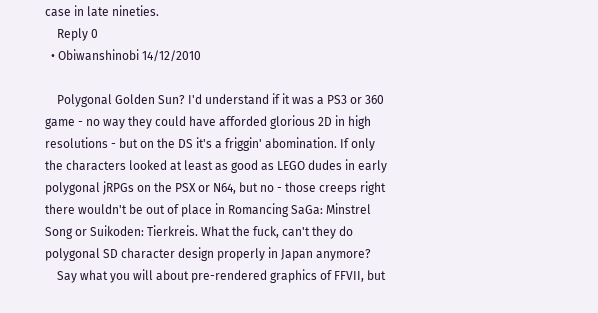case in late nineties.
    Reply 0
  • Obiwanshinobi 14/12/2010

    Polygonal Golden Sun? I'd understand if it was a PS3 or 360 game - no way they could have afforded glorious 2D in high resolutions - but on the DS it's a friggin' abomination. If only the characters looked at least as good as LEGO dudes in early polygonal jRPGs on the PSX or N64, but no - those creeps right there wouldn't be out of place in Romancing SaGa: Minstrel Song or Suikoden: Tierkreis. What the fuck, can't they do polygonal SD character design properly in Japan anymore?
    Say what you will about pre-rendered graphics of FFVII, but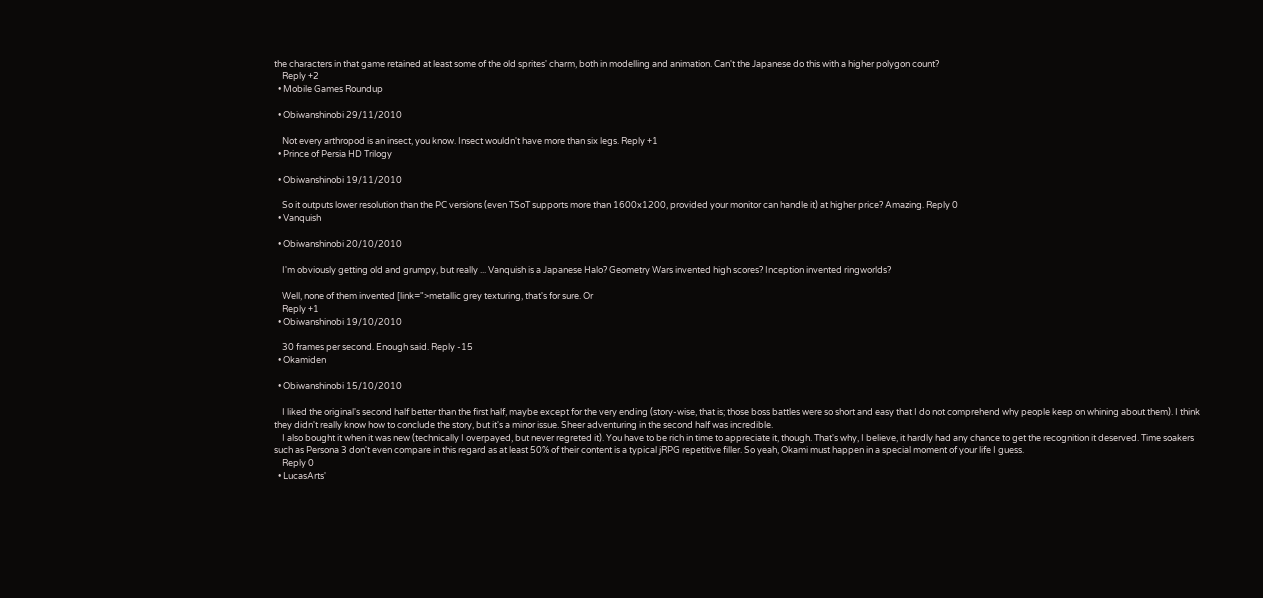the characters in that game retained at least some of the old sprites' charm, both in modelling and animation. Can't the Japanese do this with a higher polygon count?
    Reply +2
  • Mobile Games Roundup

  • Obiwanshinobi 29/11/2010

    Not every arthropod is an insect, you know. Insect wouldn't have more than six legs. Reply +1
  • Prince of Persia HD Trilogy

  • Obiwanshinobi 19/11/2010

    So it outputs lower resolution than the PC versions (even TSoT supports more than 1600x1200, provided your monitor can handle it) at higher price? Amazing. Reply 0
  • Vanquish

  • Obiwanshinobi 20/10/2010

    I'm obviously getting old and grumpy, but really ... Vanquish is a Japanese Halo? Geometry Wars invented high scores? Inception invented ringworlds?

    Well, none of them invented [link=">metallic grey texturing, that's for sure. Or
    Reply +1
  • Obiwanshinobi 19/10/2010

    30 frames per second. Enough said. Reply -15
  • Okamiden

  • Obiwanshinobi 15/10/2010

    I liked the original's second half better than the first half, maybe except for the very ending (story-wise, that is; those boss battles were so short and easy that I do not comprehend why people keep on whining about them). I think they didn't really know how to conclude the story, but it's a minor issue. Sheer adventuring in the second half was incredible.
    I also bought it when it was new (technically I overpayed, but never regreted it). You have to be rich in time to appreciate it, though. That's why, I believe, it hardly had any chance to get the recognition it deserved. Time soakers such as Persona 3 don't even compare in this regard as at least 50% of their content is a typical jRPG repetitive filler. So yeah, Okami must happen in a special moment of your life I guess.
    Reply 0
  • LucasArts'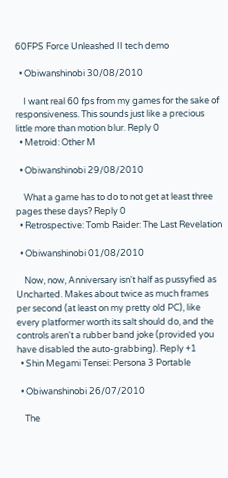60FPS Force Unleashed II tech demo

  • Obiwanshinobi 30/08/2010

    I want real 60 fps from my games for the sake of responsiveness. This sounds just like a precious little more than motion blur. Reply 0
  • Metroid: Other M

  • Obiwanshinobi 29/08/2010

    What a game has to do to not get at least three pages these days? Reply 0
  • Retrospective: Tomb Raider: The Last Revelation

  • Obiwanshinobi 01/08/2010

    Now, now, Anniversary isn't half as pussyfied as Uncharted. Makes about twice as much frames per second (at least on my pretty old PC), like every platformer worth its salt should do, and the controls aren't a rubber band joke (provided you have disabled the auto-grabbing). Reply +1
  • Shin Megami Tensei: Persona 3 Portable

  • Obiwanshinobi 26/07/2010

    The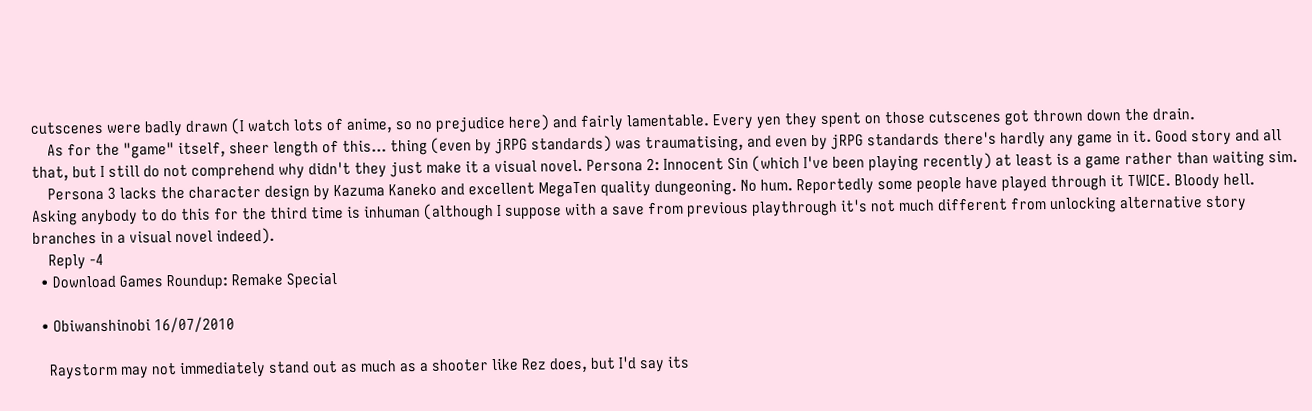cutscenes were badly drawn (I watch lots of anime, so no prejudice here) and fairly lamentable. Every yen they spent on those cutscenes got thrown down the drain.
    As for the "game" itself, sheer length of this... thing (even by jRPG standards) was traumatising, and even by jRPG standards there's hardly any game in it. Good story and all that, but I still do not comprehend why didn't they just make it a visual novel. Persona 2: Innocent Sin (which I've been playing recently) at least is a game rather than waiting sim.
    Persona 3 lacks the character design by Kazuma Kaneko and excellent MegaTen quality dungeoning. No hum. Reportedly some people have played through it TWICE. Bloody hell. Asking anybody to do this for the third time is inhuman (although I suppose with a save from previous playthrough it's not much different from unlocking alternative story branches in a visual novel indeed).
    Reply -4
  • Download Games Roundup: Remake Special

  • Obiwanshinobi 16/07/2010

    Raystorm may not immediately stand out as much as a shooter like Rez does, but I'd say its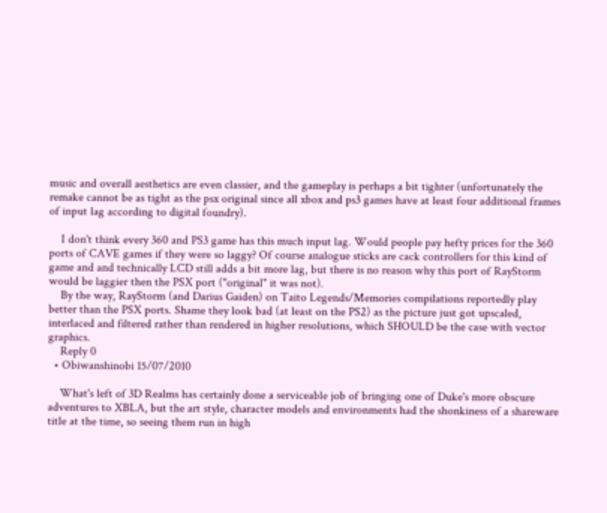music and overall aesthetics are even classier, and the gameplay is perhaps a bit tighter (unfortunately the remake cannot be as tight as the psx original since all xbox and ps3 games have at least four additional frames of input lag according to digital foundry).

    I don't think every 360 and PS3 game has this much input lag. Would people pay hefty prices for the 360 ports of CAVE games if they were so laggy? Of course analogue sticks are cack controllers for this kind of game and and technically LCD still adds a bit more lag, but there is no reason why this port of RayStorm would be laggier then the PSX port ("original" it was not).
    By the way, RayStorm (and Darius Gaiden) on Taito Legends/Memories compilations reportedly play better than the PSX ports. Shame they look bad (at least on the PS2) as the picture just got upscaled, interlaced and filtered rather than rendered in higher resolutions, which SHOULD be the case with vector graphics.
    Reply 0
  • Obiwanshinobi 15/07/2010

    What's left of 3D Realms has certainly done a serviceable job of bringing one of Duke's more obscure adventures to XBLA, but the art style, character models and environments had the shonkiness of a shareware title at the time, so seeing them run in high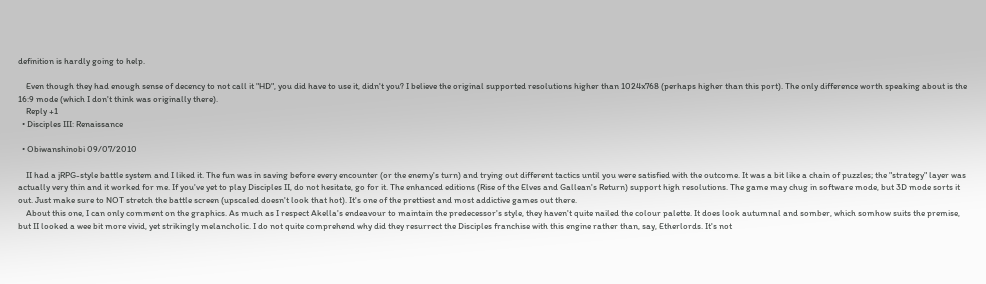definition is hardly going to help.

    Even though they had enough sense of decency to not call it "HD", you did have to use it, didn't you? I believe the original supported resolutions higher than 1024x768 (perhaps higher than this port). The only difference worth speaking about is the 16:9 mode (which I don't think was originally there).
    Reply +1
  • Disciples III: Renaissance

  • Obiwanshinobi 09/07/2010

    II had a jRPG-style battle system and I liked it. The fun was in saving before every encounter (or the enemy's turn) and trying out different tactics until you were satisfied with the outcome. It was a bit like a chain of puzzles; the "strategy" layer was actually very thin and it worked for me. If you've yet to play Disciples II, do not hesitate, go for it. The enhanced editions (Rise of the Elves and Gallean's Return) support high resolutions. The game may chug in software mode, but 3D mode sorts it out. Just make sure to NOT stretch the battle screen (upscaled doesn't look that hot). It's one of the prettiest and most addictive games out there.
    About this one, I can only comment on the graphics. As much as I respect Akella's endeavour to maintain the predecessor's style, they haven't quite nailed the colour palette. It does look autumnal and somber, which somhow suits the premise, but II looked a wee bit more vivid, yet strikingly melancholic. I do not quite comprehend why did they resurrect the Disciples franchise with this engine rather than, say, Etherlords. It's not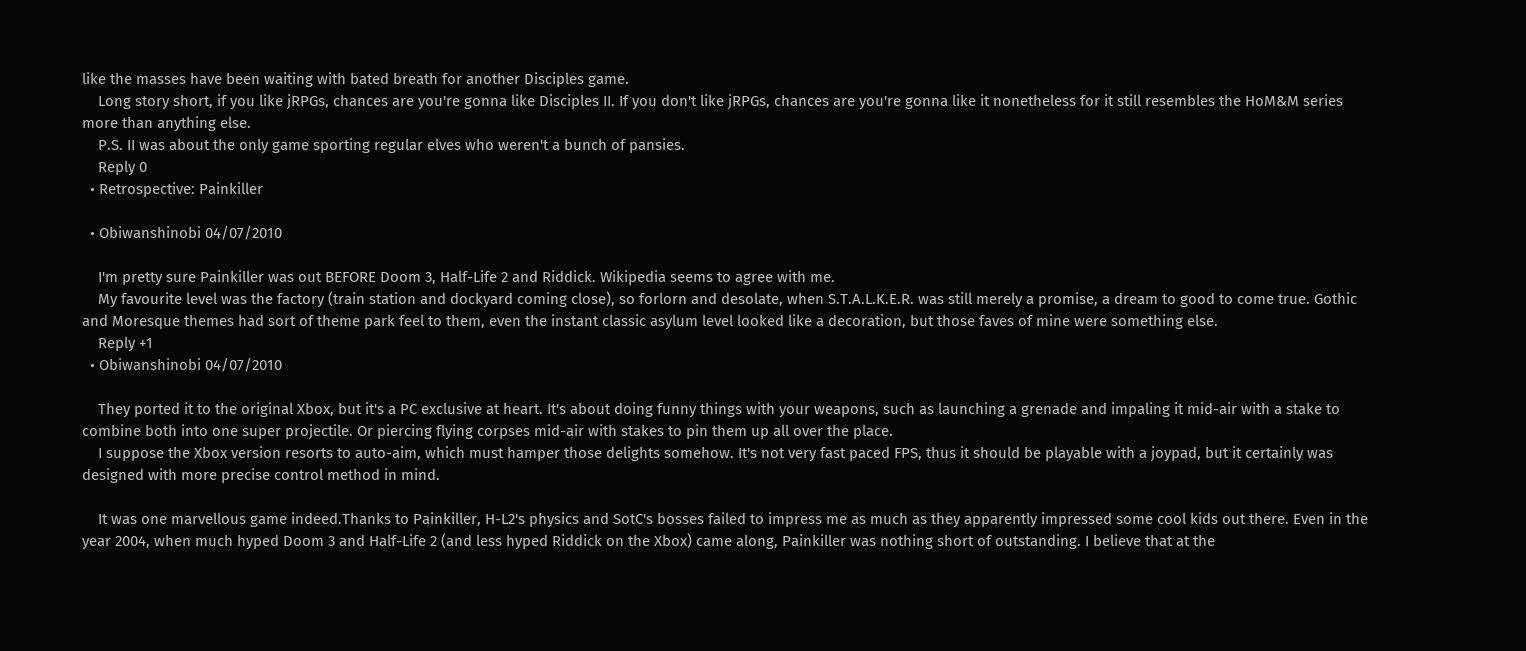like the masses have been waiting with bated breath for another Disciples game.
    Long story short, if you like jRPGs, chances are you're gonna like Disciples II. If you don't like jRPGs, chances are you're gonna like it nonetheless for it still resembles the HoM&M series more than anything else.
    P.S. II was about the only game sporting regular elves who weren't a bunch of pansies.
    Reply 0
  • Retrospective: Painkiller

  • Obiwanshinobi 04/07/2010

    I'm pretty sure Painkiller was out BEFORE Doom 3, Half-Life 2 and Riddick. Wikipedia seems to agree with me.
    My favourite level was the factory (train station and dockyard coming close), so forlorn and desolate, when S.T.A.L.K.E.R. was still merely a promise, a dream to good to come true. Gothic and Moresque themes had sort of theme park feel to them, even the instant classic asylum level looked like a decoration, but those faves of mine were something else.
    Reply +1
  • Obiwanshinobi 04/07/2010

    They ported it to the original Xbox, but it's a PC exclusive at heart. It's about doing funny things with your weapons, such as launching a grenade and impaling it mid-air with a stake to combine both into one super projectile. Or piercing flying corpses mid-air with stakes to pin them up all over the place.
    I suppose the Xbox version resorts to auto-aim, which must hamper those delights somehow. It's not very fast paced FPS, thus it should be playable with a joypad, but it certainly was designed with more precise control method in mind.

    It was one marvellous game indeed.Thanks to Painkiller, H-L2's physics and SotC's bosses failed to impress me as much as they apparently impressed some cool kids out there. Even in the year 2004, when much hyped Doom 3 and Half-Life 2 (and less hyped Riddick on the Xbox) came along, Painkiller was nothing short of outstanding. I believe that at the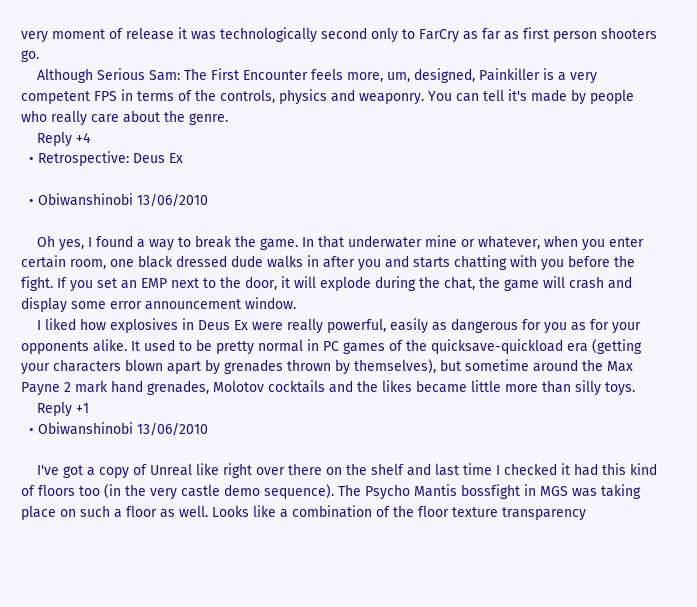very moment of release it was technologically second only to FarCry as far as first person shooters go.
    Although Serious Sam: The First Encounter feels more, um, designed, Painkiller is a very competent FPS in terms of the controls, physics and weaponry. You can tell it's made by people who really care about the genre.
    Reply +4
  • Retrospective: Deus Ex

  • Obiwanshinobi 13/06/2010

    Oh yes, I found a way to break the game. In that underwater mine or whatever, when you enter certain room, one black dressed dude walks in after you and starts chatting with you before the fight. If you set an EMP next to the door, it will explode during the chat, the game will crash and display some error announcement window.
    I liked how explosives in Deus Ex were really powerful, easily as dangerous for you as for your opponents alike. It used to be pretty normal in PC games of the quicksave-quickload era (getting your characters blown apart by grenades thrown by themselves), but sometime around the Max Payne 2 mark hand grenades, Molotov cocktails and the likes became little more than silly toys.
    Reply +1
  • Obiwanshinobi 13/06/2010

    I've got a copy of Unreal like right over there on the shelf and last time I checked it had this kind of floors too (in the very castle demo sequence). The Psycho Mantis bossfight in MGS was taking place on such a floor as well. Looks like a combination of the floor texture transparency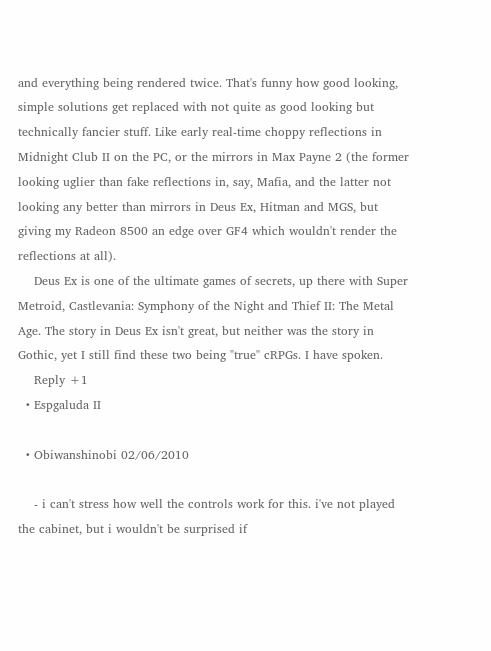and everything being rendered twice. That's funny how good looking, simple solutions get replaced with not quite as good looking but technically fancier stuff. Like early real-time choppy reflections in Midnight Club II on the PC, or the mirrors in Max Payne 2 (the former looking uglier than fake reflections in, say, Mafia, and the latter not looking any better than mirrors in Deus Ex, Hitman and MGS, but giving my Radeon 8500 an edge over GF4 which wouldn't render the reflections at all).
    Deus Ex is one of the ultimate games of secrets, up there with Super Metroid, Castlevania: Symphony of the Night and Thief II: The Metal Age. The story in Deus Ex isn't great, but neither was the story in Gothic, yet I still find these two being "true" cRPGs. I have spoken.
    Reply +1
  • Espgaluda II

  • Obiwanshinobi 02/06/2010

    - i can't stress how well the controls work for this. i've not played the cabinet, but i wouldn't be surprised if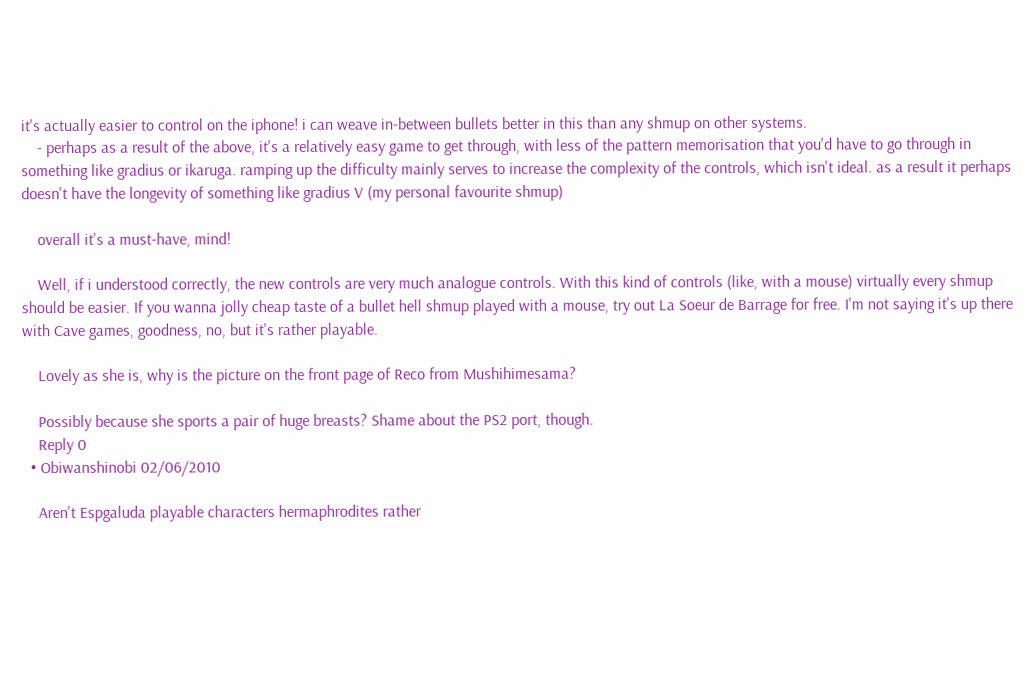it's actually easier to control on the iphone! i can weave in-between bullets better in this than any shmup on other systems.
    - perhaps as a result of the above, it's a relatively easy game to get through, with less of the pattern memorisation that you'd have to go through in something like gradius or ikaruga. ramping up the difficulty mainly serves to increase the complexity of the controls, which isn't ideal. as a result it perhaps doesn't have the longevity of something like gradius V (my personal favourite shmup)

    overall it's a must-have, mind!

    Well, if i understood correctly, the new controls are very much analogue controls. With this kind of controls (like, with a mouse) virtually every shmup should be easier. If you wanna jolly cheap taste of a bullet hell shmup played with a mouse, try out La Soeur de Barrage for free. I'm not saying it's up there with Cave games, goodness, no, but it's rather playable.

    Lovely as she is, why is the picture on the front page of Reco from Mushihimesama?

    Possibly because she sports a pair of huge breasts? Shame about the PS2 port, though.
    Reply 0
  • Obiwanshinobi 02/06/2010

    Aren't Espgaluda playable characters hermaphrodites rather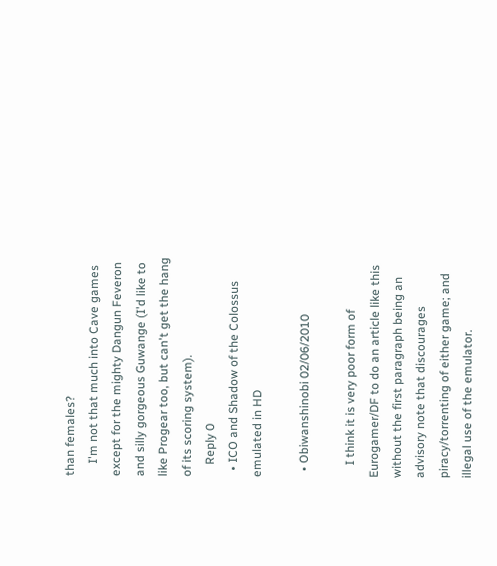than females?
    I'm not that much into Cave games except for the mighty Dangun Feveron and silly gorgeous Guwange (I'd like to like Progear too, but can't get the hang of its scoring system).
    Reply 0
  • ICO and Shadow of the Colossus emulated in HD

  • Obiwanshinobi 02/06/2010

    I think it is very poor form of Eurogamer/DF to do an article like this without the first paragraph being an advisory note that discourages piracy/torrenting of either game; and illegal use of the emulator.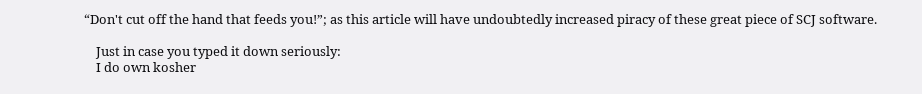“Don't cut off the hand that feeds you!”; as this article will have undoubtedly increased piracy of these great piece of SCJ software.

    Just in case you typed it down seriously:
    I do own kosher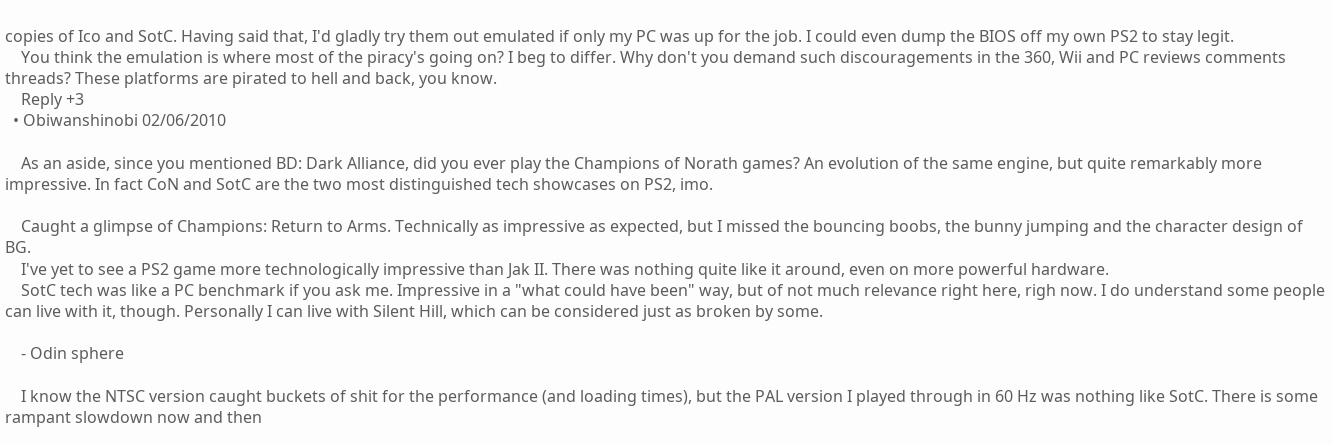copies of Ico and SotC. Having said that, I'd gladly try them out emulated if only my PC was up for the job. I could even dump the BIOS off my own PS2 to stay legit.
    You think the emulation is where most of the piracy's going on? I beg to differ. Why don't you demand such discouragements in the 360, Wii and PC reviews comments threads? These platforms are pirated to hell and back, you know.
    Reply +3
  • Obiwanshinobi 02/06/2010

    As an aside, since you mentioned BD: Dark Alliance, did you ever play the Champions of Norath games? An evolution of the same engine, but quite remarkably more impressive. In fact CoN and SotC are the two most distinguished tech showcases on PS2, imo.

    Caught a glimpse of Champions: Return to Arms. Technically as impressive as expected, but I missed the bouncing boobs, the bunny jumping and the character design of BG.
    I've yet to see a PS2 game more technologically impressive than Jak II. There was nothing quite like it around, even on more powerful hardware.
    SotC tech was like a PC benchmark if you ask me. Impressive in a "what could have been" way, but of not much relevance right here, righ now. I do understand some people can live with it, though. Personally I can live with Silent Hill, which can be considered just as broken by some.

    - Odin sphere

    I know the NTSC version caught buckets of shit for the performance (and loading times), but the PAL version I played through in 60 Hz was nothing like SotC. There is some rampant slowdown now and then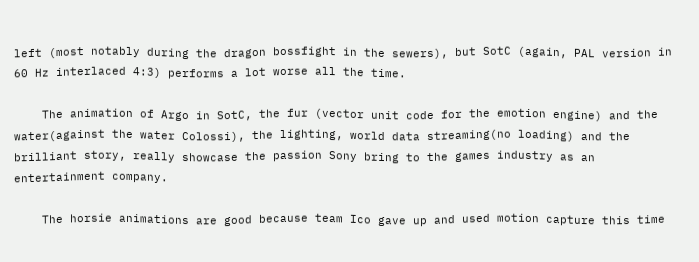left (most notably during the dragon bossfight in the sewers), but SotC (again, PAL version in 60 Hz interlaced 4:3) performs a lot worse all the time.

    The animation of Argo in SotC, the fur (vector unit code for the emotion engine) and the water(against the water Colossi), the lighting, world data streaming(no loading) and the brilliant story, really showcase the passion Sony bring to the games industry as an entertainment company.

    The horsie animations are good because team Ico gave up and used motion capture this time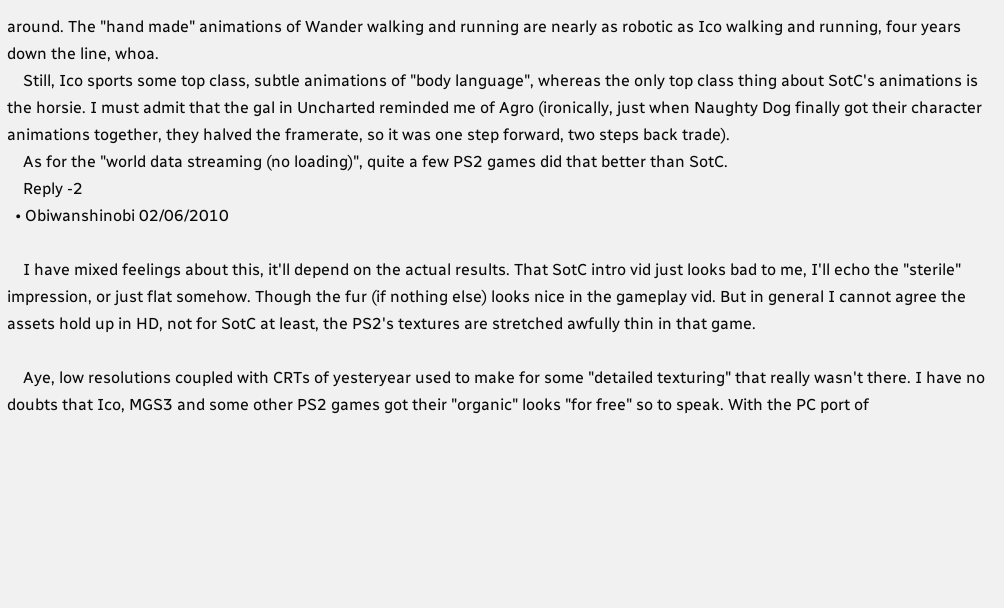around. The "hand made" animations of Wander walking and running are nearly as robotic as Ico walking and running, four years down the line, whoa.
    Still, Ico sports some top class, subtle animations of "body language", whereas the only top class thing about SotC's animations is the horsie. I must admit that the gal in Uncharted reminded me of Agro (ironically, just when Naughty Dog finally got their character animations together, they halved the framerate, so it was one step forward, two steps back trade).
    As for the "world data streaming (no loading)", quite a few PS2 games did that better than SotC.
    Reply -2
  • Obiwanshinobi 02/06/2010

    I have mixed feelings about this, it'll depend on the actual results. That SotC intro vid just looks bad to me, I'll echo the "sterile" impression, or just flat somehow. Though the fur (if nothing else) looks nice in the gameplay vid. But in general I cannot agree the assets hold up in HD, not for SotC at least, the PS2's textures are stretched awfully thin in that game.

    Aye, low resolutions coupled with CRTs of yesteryear used to make for some "detailed texturing" that really wasn't there. I have no doubts that Ico, MGS3 and some other PS2 games got their "organic" looks "for free" so to speak. With the PC port of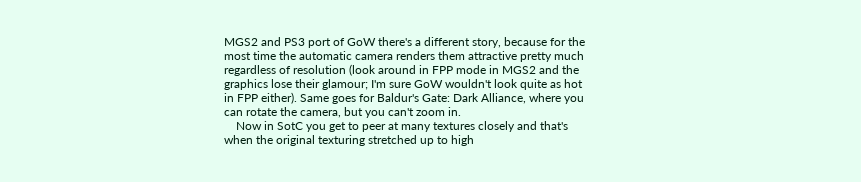MGS2 and PS3 port of GoW there's a different story, because for the most time the automatic camera renders them attractive pretty much regardless of resolution (look around in FPP mode in MGS2 and the graphics lose their glamour; I'm sure GoW wouldn't look quite as hot in FPP either). Same goes for Baldur's Gate: Dark Alliance, where you can rotate the camera, but you can't zoom in.
    Now in SotC you get to peer at many textures closely and that's when the original texturing stretched up to high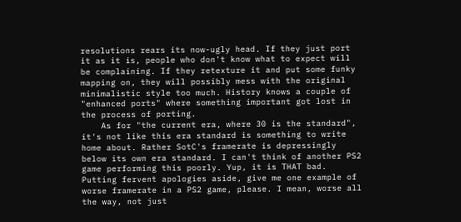resolutions rears its now-ugly head. If they just port it as it is, people who don't know what to expect will be complaining. If they retexture it and put some funky mapping on, they will possibly mess with the original minimalistic style too much. History knows a couple of "enhanced ports" where something important got lost in the process of porting.
    As for "the current era, where 30 is the standard", it's not like this era standard is something to write home about. Rather SotC's framerate is depressingly below its own era standard. I can't think of another PS2 game performing this poorly. Yup, it is THAT bad. Putting fervent apologies aside, give me one example of worse framerate in a PS2 game, please. I mean, worse all the way, not just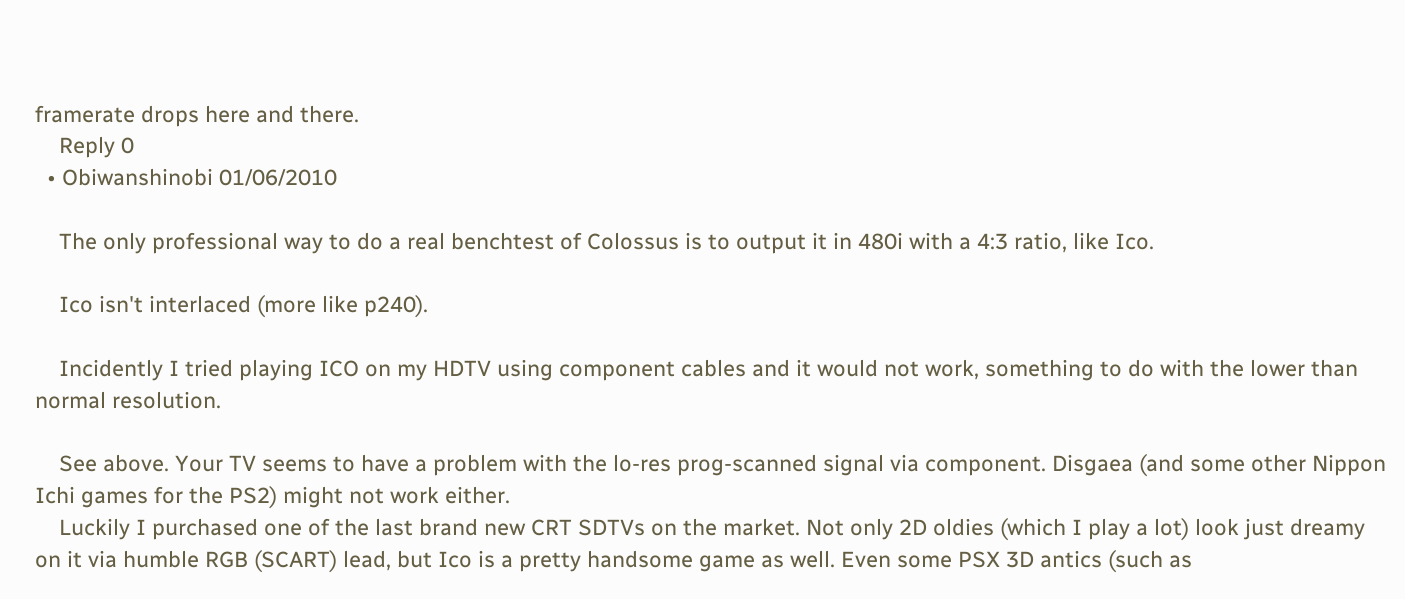framerate drops here and there.
    Reply 0
  • Obiwanshinobi 01/06/2010

    The only professional way to do a real benchtest of Colossus is to output it in 480i with a 4:3 ratio, like Ico.

    Ico isn't interlaced (more like p240).

    Incidently I tried playing ICO on my HDTV using component cables and it would not work, something to do with the lower than normal resolution.

    See above. Your TV seems to have a problem with the lo-res prog-scanned signal via component. Disgaea (and some other Nippon Ichi games for the PS2) might not work either.
    Luckily I purchased one of the last brand new CRT SDTVs on the market. Not only 2D oldies (which I play a lot) look just dreamy on it via humble RGB (SCART) lead, but Ico is a pretty handsome game as well. Even some PSX 3D antics (such as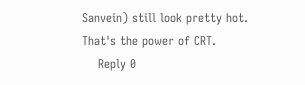Sanvein) still look pretty hot. That's the power of CRT.
    Reply 0